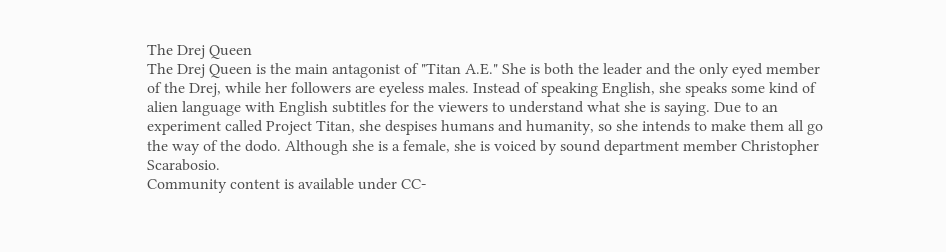The Drej Queen
The Drej Queen is the main antagonist of "Titan A.E." She is both the leader and the only eyed member of the Drej, while her followers are eyeless males. Instead of speaking English, she speaks some kind of alien language with English subtitles for the viewers to understand what she is saying. Due to an experiment called Project Titan, she despises humans and humanity, so she intends to make them all go the way of the dodo. Although she is a female, she is voiced by sound department member Christopher Scarabosio.
Community content is available under CC-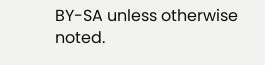BY-SA unless otherwise noted.